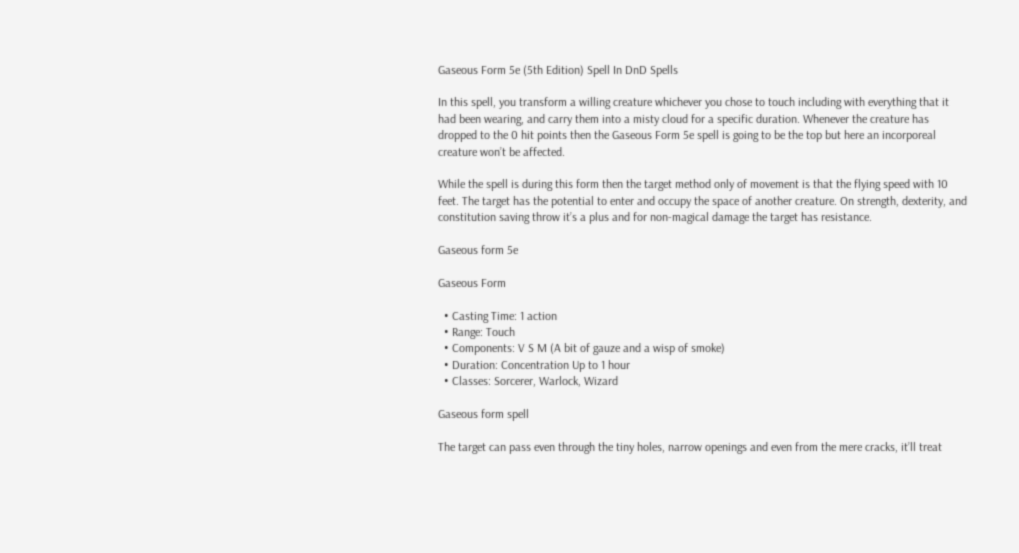Gaseous Form 5e (5th Edition) Spell In DnD Spells

In this spell, you transform a willing creature whichever you chose to touch including with everything that it had been wearing, and carry them into a misty cloud for a specific duration. Whenever the creature has dropped to the 0 hit points then the Gaseous Form 5e spell is going to be the top but here an incorporeal creature won’t be affected.

While the spell is during this form then the target method only of movement is that the flying speed with 10 feet. The target has the potential to enter and occupy the space of another creature. On strength, dexterity, and constitution saving throw it’s a plus and for non-magical damage the target has resistance.

Gaseous form 5e

Gaseous Form

  • Casting Time: 1 action
  • Range: Touch
  • Components: V S M (A bit of gauze and a wisp of smoke)
  • Duration: Concentration Up to 1 hour
  • Classes: Sorcerer, Warlock, Wizard

Gaseous form spell

The target can pass even through the tiny holes, narrow openings and even from the mere cracks, it’ll treat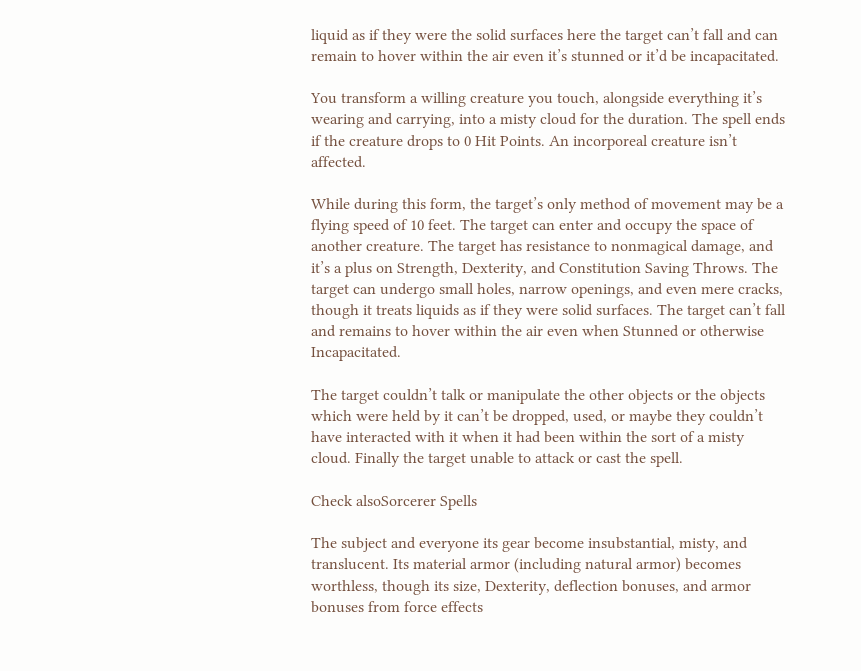liquid as if they were the solid surfaces here the target can’t fall and can remain to hover within the air even it’s stunned or it’d be incapacitated.

You transform a willing creature you touch, alongside everything it’s wearing and carrying, into a misty cloud for the duration. The spell ends if the creature drops to 0 Hit Points. An incorporeal creature isn’t affected.

While during this form, the target’s only method of movement may be a flying speed of 10 feet. The target can enter and occupy the space of another creature. The target has resistance to nonmagical damage, and it’s a plus on Strength, Dexterity, and Constitution Saving Throws. The target can undergo small holes, narrow openings, and even mere cracks, though it treats liquids as if they were solid surfaces. The target can’t fall and remains to hover within the air even when Stunned or otherwise Incapacitated.

The target couldn’t talk or manipulate the other objects or the objects which were held by it can’t be dropped, used, or maybe they couldn’t have interacted with it when it had been within the sort of a misty cloud. Finally the target unable to attack or cast the spell.

Check alsoSorcerer Spells

The subject and everyone its gear become insubstantial, misty, and translucent. Its material armor (including natural armor) becomes worthless, though its size, Dexterity, deflection bonuses, and armor bonuses from force effects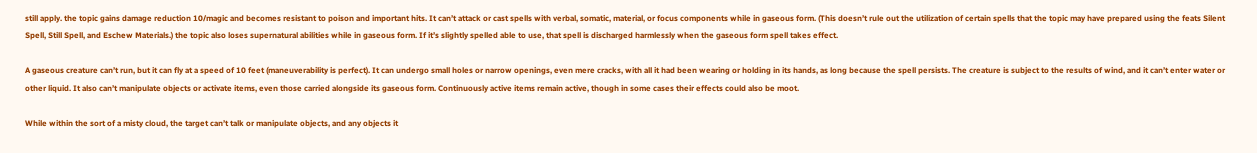still apply. the topic gains damage reduction 10/magic and becomes resistant to poison and important hits. It can’t attack or cast spells with verbal, somatic, material, or focus components while in gaseous form. (This doesn’t rule out the utilization of certain spells that the topic may have prepared using the feats Silent Spell, Still Spell, and Eschew Materials.) the topic also loses supernatural abilities while in gaseous form. If it’s slightly spelled able to use, that spell is discharged harmlessly when the gaseous form spell takes effect.

A gaseous creature can’t run, but it can fly at a speed of 10 feet (maneuverability is perfect). It can undergo small holes or narrow openings, even mere cracks, with all it had been wearing or holding in its hands, as long because the spell persists. The creature is subject to the results of wind, and it can’t enter water or other liquid. It also can’t manipulate objects or activate items, even those carried alongside its gaseous form. Continuously active items remain active, though in some cases their effects could also be moot.

While within the sort of a misty cloud, the target can’t talk or manipulate objects, and any objects it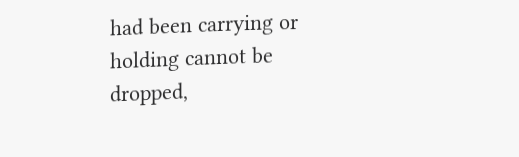had been carrying or holding cannot be dropped,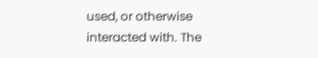used, or otherwise interacted with. The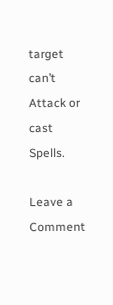target can’t Attack or cast Spells.

Leave a Comment